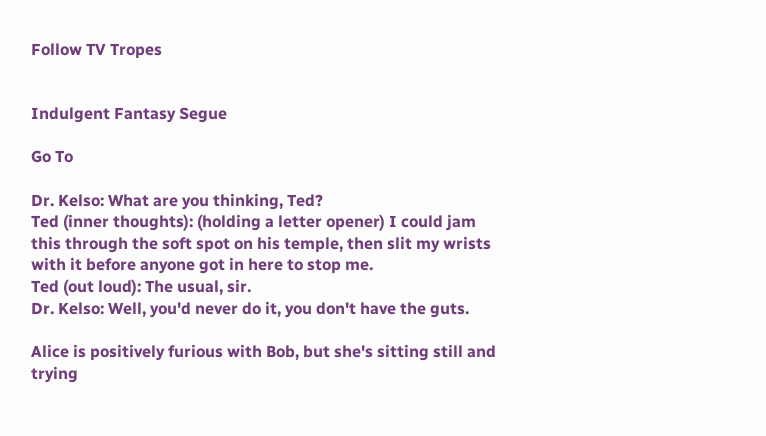Follow TV Tropes


Indulgent Fantasy Segue

Go To

Dr. Kelso: What are you thinking, Ted?
Ted (inner thoughts): (holding a letter opener) I could jam this through the soft spot on his temple, then slit my wrists with it before anyone got in here to stop me.
Ted (out loud): The usual, sir.
Dr. Kelso: Well, you'd never do it, you don't have the guts.

Alice is positively furious with Bob, but she's sitting still and trying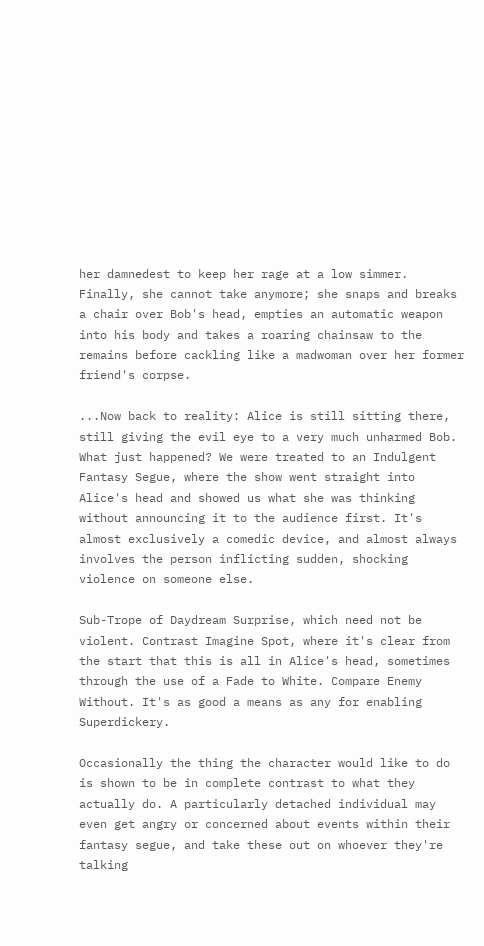her damnedest to keep her rage at a low simmer. Finally, she cannot take anymore; she snaps and breaks a chair over Bob's head, empties an automatic weapon into his body and takes a roaring chainsaw to the remains before cackling like a madwoman over her former friend's corpse.

...Now back to reality: Alice is still sitting there, still giving the evil eye to a very much unharmed Bob. What just happened? We were treated to an Indulgent Fantasy Segue, where the show went straight into Alice's head and showed us what she was thinking without announcing it to the audience first. It's almost exclusively a comedic device, and almost always involves the person inflicting sudden, shocking violence on someone else.

Sub-Trope of Daydream Surprise, which need not be violent. Contrast Imagine Spot, where it's clear from the start that this is all in Alice's head, sometimes through the use of a Fade to White. Compare Enemy Without. It's as good a means as any for enabling Superdickery.

Occasionally the thing the character would like to do is shown to be in complete contrast to what they actually do. A particularly detached individual may even get angry or concerned about events within their fantasy segue, and take these out on whoever they're talking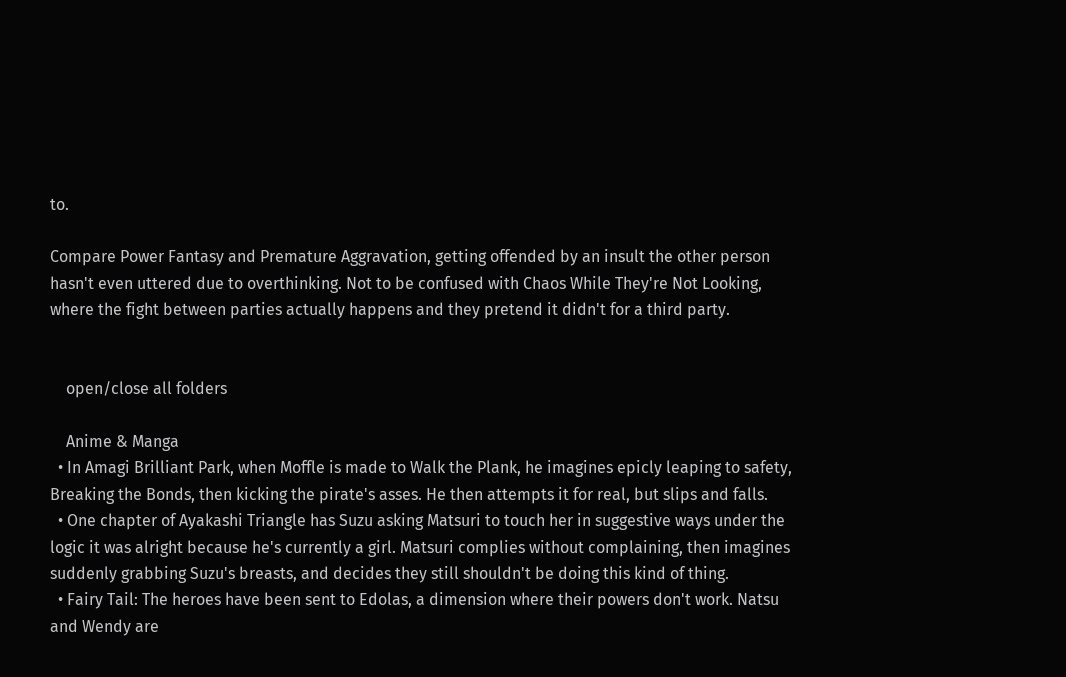to.

Compare Power Fantasy and Premature Aggravation, getting offended by an insult the other person hasn't even uttered due to overthinking. Not to be confused with Chaos While They're Not Looking, where the fight between parties actually happens and they pretend it didn't for a third party.


    open/close all folders

    Anime & Manga
  • In Amagi Brilliant Park, when Moffle is made to Walk the Plank, he imagines epicly leaping to safety, Breaking the Bonds, then kicking the pirate's asses. He then attempts it for real, but slips and falls.
  • One chapter of Ayakashi Triangle has Suzu asking Matsuri to touch her in suggestive ways under the logic it was alright because he's currently a girl. Matsuri complies without complaining, then imagines suddenly grabbing Suzu's breasts, and decides they still shouldn't be doing this kind of thing.
  • Fairy Tail: The heroes have been sent to Edolas, a dimension where their powers don't work. Natsu and Wendy are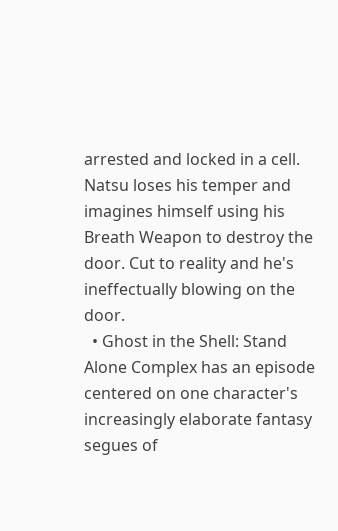arrested and locked in a cell. Natsu loses his temper and imagines himself using his Breath Weapon to destroy the door. Cut to reality and he's ineffectually blowing on the door.
  • Ghost in the Shell: Stand Alone Complex has an episode centered on one character's increasingly elaborate fantasy segues of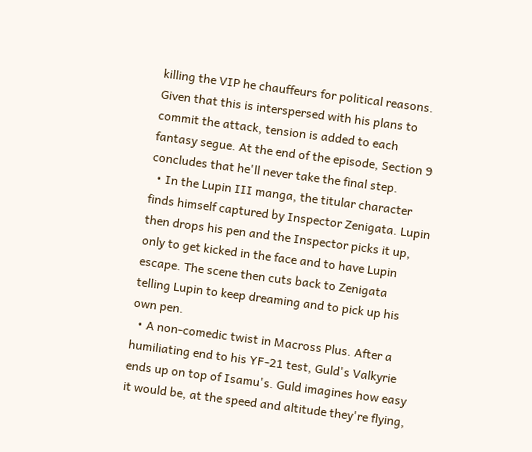killing the VIP he chauffeurs for political reasons. Given that this is interspersed with his plans to commit the attack, tension is added to each fantasy segue. At the end of the episode, Section 9 concludes that he'll never take the final step.
  • In the Lupin III manga, the titular character finds himself captured by Inspector Zenigata. Lupin then drops his pen and the Inspector picks it up, only to get kicked in the face and to have Lupin escape. The scene then cuts back to Zenigata telling Lupin to keep dreaming and to pick up his own pen.
  • A non-comedic twist in Macross Plus. After a humiliating end to his YF-21 test, Guld's Valkyrie ends up on top of Isamu's. Guld imagines how easy it would be, at the speed and altitude they're flying,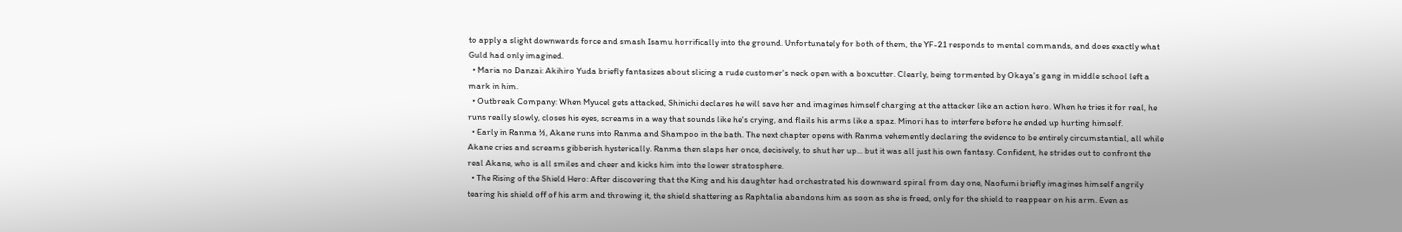to apply a slight downwards force and smash Isamu horrifically into the ground. Unfortunately for both of them, the YF-21 responds to mental commands, and does exactly what Guld had only imagined.
  • Maria no Danzai: Akihiro Yuda briefly fantasizes about slicing a rude customer's neck open with a boxcutter. Clearly, being tormented by Okaya's gang in middle school left a mark in him.
  • Outbreak Company: When Myucel gets attacked, Shinichi declares he will save her and imagines himself charging at the attacker like an action hero. When he tries it for real, he runs really slowly, closes his eyes, screams in a way that sounds like he's crying, and flails his arms like a spaz. Minori has to interfere before he ended up hurting himself.
  • Early in Ranma ½, Akane runs into Ranma and Shampoo in the bath. The next chapter opens with Ranma vehemently declaring the evidence to be entirely circumstantial, all while Akane cries and screams gibberish hysterically. Ranma then slaps her once, decisively, to shut her up... but it was all just his own fantasy. Confident, he strides out to confront the real Akane, who is all smiles and cheer and kicks him into the lower stratosphere.
  • The Rising of the Shield Hero: After discovering that the King and his daughter had orchestrated his downward spiral from day one, Naofumi briefly imagines himself angrily tearing his shield off of his arm and throwing it, the shield shattering as Raphtalia abandons him as soon as she is freed, only for the shield to reappear on his arm. Even as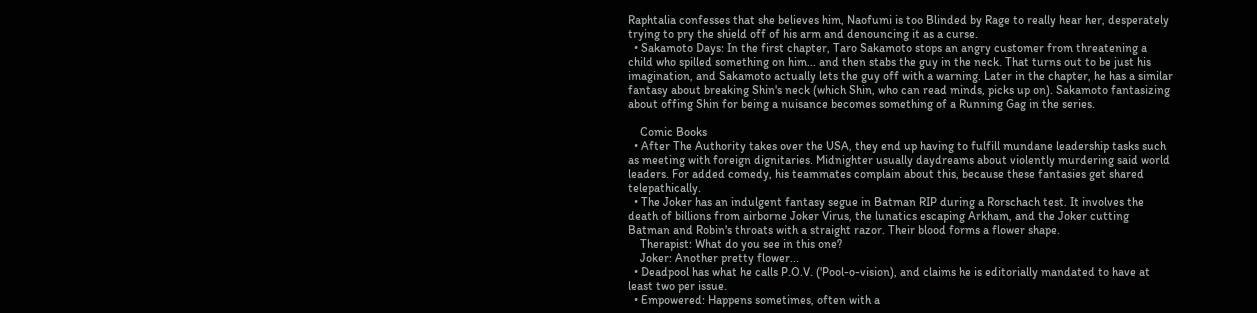Raphtalia confesses that she believes him, Naofumi is too Blinded by Rage to really hear her, desperately trying to pry the shield off of his arm and denouncing it as a curse.
  • Sakamoto Days: In the first chapter, Taro Sakamoto stops an angry customer from threatening a child who spilled something on him... and then stabs the guy in the neck. That turns out to be just his imagination, and Sakamoto actually lets the guy off with a warning. Later in the chapter, he has a similar fantasy about breaking Shin's neck (which Shin, who can read minds, picks up on). Sakamoto fantasizing about offing Shin for being a nuisance becomes something of a Running Gag in the series.

    Comic Books
  • After The Authority takes over the USA, they end up having to fulfill mundane leadership tasks such as meeting with foreign dignitaries. Midnighter usually daydreams about violently murdering said world leaders. For added comedy, his teammates complain about this, because these fantasies get shared telepathically.
  • The Joker has an indulgent fantasy segue in Batman RIP during a Rorschach test. It involves the death of billions from airborne Joker Virus, the lunatics escaping Arkham, and the Joker cutting Batman and Robin's throats with a straight razor. Their blood forms a flower shape.
    Therapist: What do you see in this one?
    Joker: Another pretty flower...
  • Deadpool has what he calls P.O.V. ('Pool-o-vision), and claims he is editorially mandated to have at least two per issue.
  • Empowered: Happens sometimes, often with a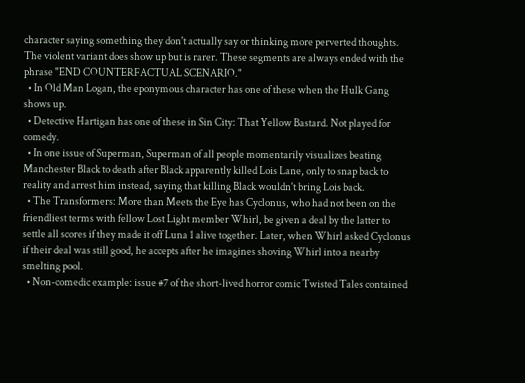character saying something they don't actually say or thinking more perverted thoughts. The violent variant does show up but is rarer. These segments are always ended with the phrase "END COUNTERFACTUAL SCENARIO."
  • In Old Man Logan, the eponymous character has one of these when the Hulk Gang shows up.
  • Detective Hartigan has one of these in Sin City: That Yellow Bastard. Not played for comedy.
  • In one issue of Superman, Superman of all people momentarily visualizes beating Manchester Black to death after Black apparently killed Lois Lane, only to snap back to reality and arrest him instead, saying that killing Black wouldn't bring Lois back.
  • The Transformers: More than Meets the Eye has Cyclonus, who had not been on the friendliest terms with fellow Lost Light member Whirl, be given a deal by the latter to settle all scores if they made it off Luna 1 alive together. Later, when Whirl asked Cyclonus if their deal was still good, he accepts after he imagines shoving Whirl into a nearby smelting pool.
  • Non-comedic example: issue #7 of the short-lived horror comic Twisted Tales contained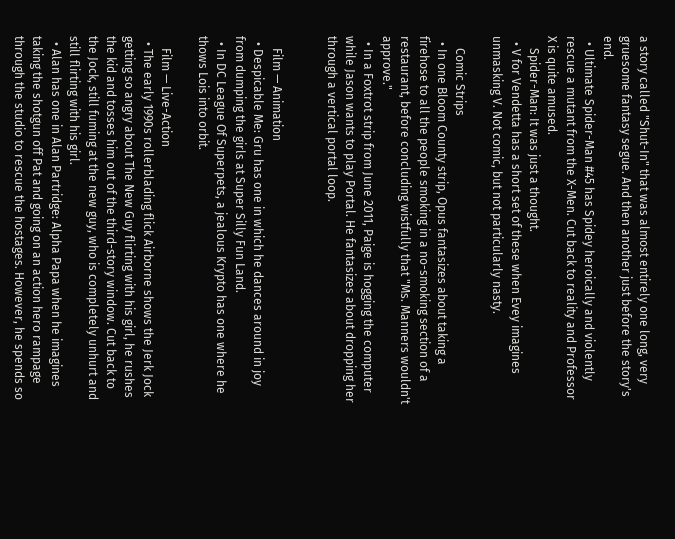a story called "Shut-In" that was almost entirely one long, very gruesome fantasy segue. And then another just before the story's end.
  • Ultimate Spider-Man #45 has Spidey heroically and violently rescue a mutant from the X-Men. Cut back to reality and Professor X is quite amused.
    Spider-Man: It was just a thought.
  • V for Vendetta has a short set of these when Evey imagines unmasking V. Not comic, but not particularly nasty.

    Comic Strips
  • In one Bloom County strip, Opus fantasizes about taking a firehose to all the people smoking in a no-smoking section of a restaurant, before concluding wistfully that "Ms. Manners wouldn't approve."
  • In a Foxtrot strip from June 2011, Paige is hogging the computer while Jason wants to play Portal. He fantasizes about dropping her through a vertical portal loop.


    Film — Animation
  • Despicable Me: Gru has one in which he dances around in joy from dumping the girls at Super Silly Fun Land.
  • In DC League Of Superpets, a jealous Krypto has one where he thows Lois into orbit.

    Film — Live-Action
  • The early 1990s rollerblading flick Airborne shows the Jerk Jock getting so angry about The New Guy flirting with his girl, he rushes the kid and tosses him out of the third-story window. Cut back to the Jock, still fuming at the new guy, who is completely unhurt and still flirting with his girl.
  • Alan has one in Alan Partridge: Alpha Papa when he imagines taking the shotgun off Pat and going on an action hero rampage through the studio to rescue the hostages. However, he spends so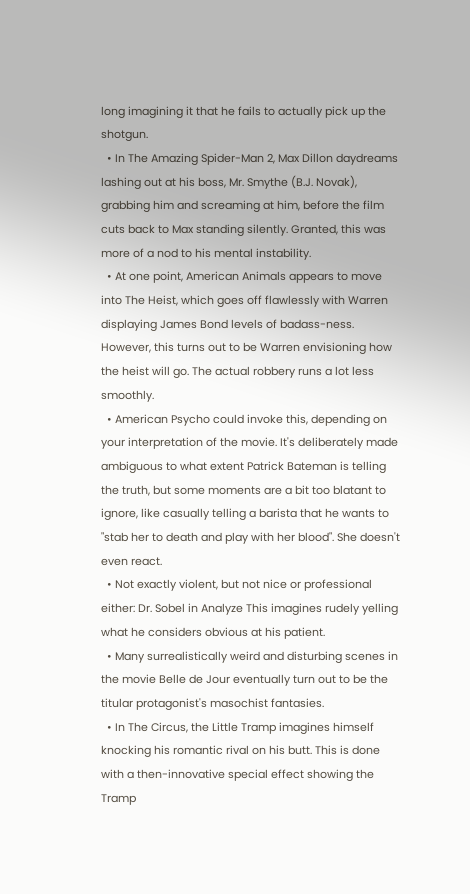long imagining it that he fails to actually pick up the shotgun.
  • In The Amazing Spider-Man 2, Max Dillon daydreams lashing out at his boss, Mr. Smythe (B.J. Novak), grabbing him and screaming at him, before the film cuts back to Max standing silently. Granted, this was more of a nod to his mental instability.
  • At one point, American Animals appears to move into The Heist, which goes off flawlessly with Warren displaying James Bond levels of badass-ness. However, this turns out to be Warren envisioning how the heist will go. The actual robbery runs a lot less smoothly.
  • American Psycho could invoke this, depending on your interpretation of the movie. It's deliberately made ambiguous to what extent Patrick Bateman is telling the truth, but some moments are a bit too blatant to ignore, like casually telling a barista that he wants to "stab her to death and play with her blood". She doesn't even react.
  • Not exactly violent, but not nice or professional either: Dr. Sobel in Analyze This imagines rudely yelling what he considers obvious at his patient.
  • Many surrealistically weird and disturbing scenes in the movie Belle de Jour eventually turn out to be the titular protagonist's masochist fantasies.
  • In The Circus, the Little Tramp imagines himself knocking his romantic rival on his butt. This is done with a then-innovative special effect showing the Tramp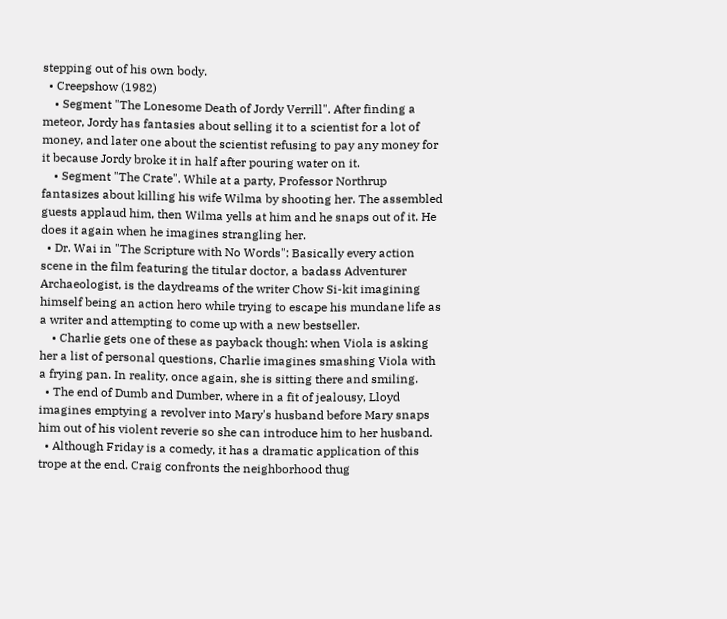stepping out of his own body.
  • Creepshow (1982)
    • Segment "The Lonesome Death of Jordy Verrill". After finding a meteor, Jordy has fantasies about selling it to a scientist for a lot of money, and later one about the scientist refusing to pay any money for it because Jordy broke it in half after pouring water on it.
    • Segment "The Crate". While at a party, Professor Northrup fantasizes about killing his wife Wilma by shooting her. The assembled guests applaud him, then Wilma yells at him and he snaps out of it. He does it again when he imagines strangling her.
  • Dr. Wai in "The Scripture with No Words": Basically every action scene in the film featuring the titular doctor, a badass Adventurer Archaeologist, is the daydreams of the writer Chow Si-kit imagining himself being an action hero while trying to escape his mundane life as a writer and attempting to come up with a new bestseller.
    • Charlie gets one of these as payback though: when Viola is asking her a list of personal questions, Charlie imagines smashing Viola with a frying pan. In reality, once again, she is sitting there and smiling.
  • The end of Dumb and Dumber, where in a fit of jealousy, Lloyd imagines emptying a revolver into Mary's husband before Mary snaps him out of his violent reverie so she can introduce him to her husband.
  • Although Friday is a comedy, it has a dramatic application of this trope at the end. Craig confronts the neighborhood thug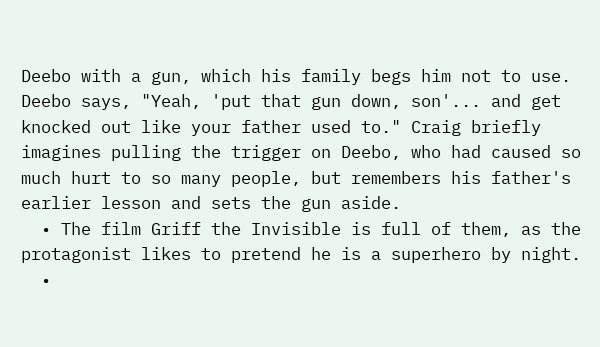Deebo with a gun, which his family begs him not to use. Deebo says, "Yeah, 'put that gun down, son'... and get knocked out like your father used to." Craig briefly imagines pulling the trigger on Deebo, who had caused so much hurt to so many people, but remembers his father's earlier lesson and sets the gun aside.
  • The film Griff the Invisible is full of them, as the protagonist likes to pretend he is a superhero by night.
  •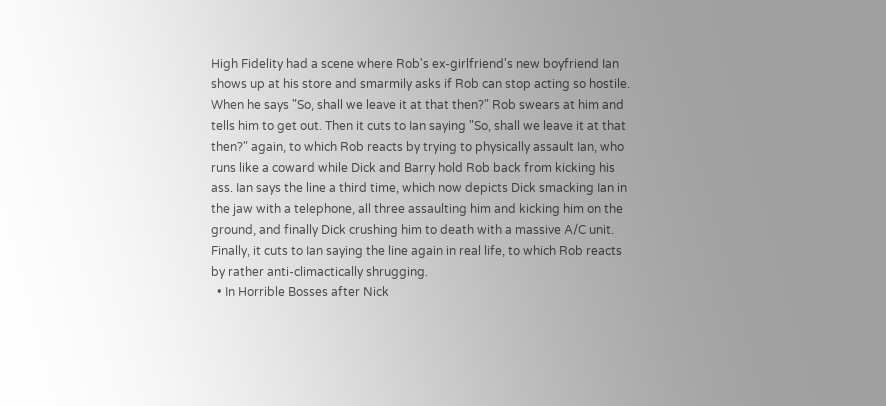High Fidelity had a scene where Rob's ex-girlfriend's new boyfriend Ian shows up at his store and smarmily asks if Rob can stop acting so hostile. When he says "So, shall we leave it at that then?" Rob swears at him and tells him to get out. Then it cuts to Ian saying "So, shall we leave it at that then?" again, to which Rob reacts by trying to physically assault Ian, who runs like a coward while Dick and Barry hold Rob back from kicking his ass. Ian says the line a third time, which now depicts Dick smacking Ian in the jaw with a telephone, all three assaulting him and kicking him on the ground, and finally Dick crushing him to death with a massive A/C unit. Finally, it cuts to Ian saying the line again in real life, to which Rob reacts by rather anti-climactically shrugging.
  • In Horrible Bosses after Nick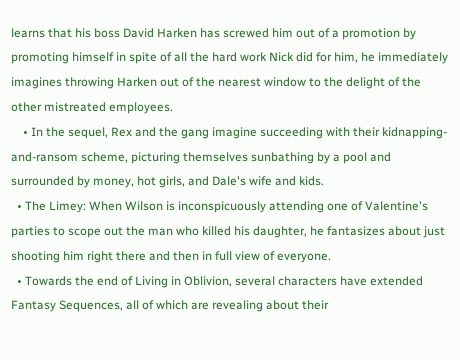learns that his boss David Harken has screwed him out of a promotion by promoting himself in spite of all the hard work Nick did for him, he immediately imagines throwing Harken out of the nearest window to the delight of the other mistreated employees.
    • In the sequel, Rex and the gang imagine succeeding with their kidnapping-and-ransom scheme, picturing themselves sunbathing by a pool and surrounded by money, hot girls, and Dale's wife and kids.
  • The Limey: When Wilson is inconspicuously attending one of Valentine's parties to scope out the man who killed his daughter, he fantasizes about just shooting him right there and then in full view of everyone.
  • Towards the end of Living in Oblivion, several characters have extended Fantasy Sequences, all of which are revealing about their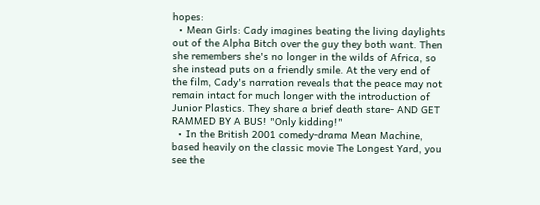hopes:
  • Mean Girls: Cady imagines beating the living daylights out of the Alpha Bitch over the guy they both want. Then she remembers she's no longer in the wilds of Africa, so she instead puts on a friendly smile. At the very end of the film, Cady's narration reveals that the peace may not remain intact for much longer with the introduction of Junior Plastics. They share a brief death stare- AND GET RAMMED BY A BUS! "Only kidding!"
  • In the British 2001 comedy-drama Mean Machine, based heavily on the classic movie The Longest Yard, you see the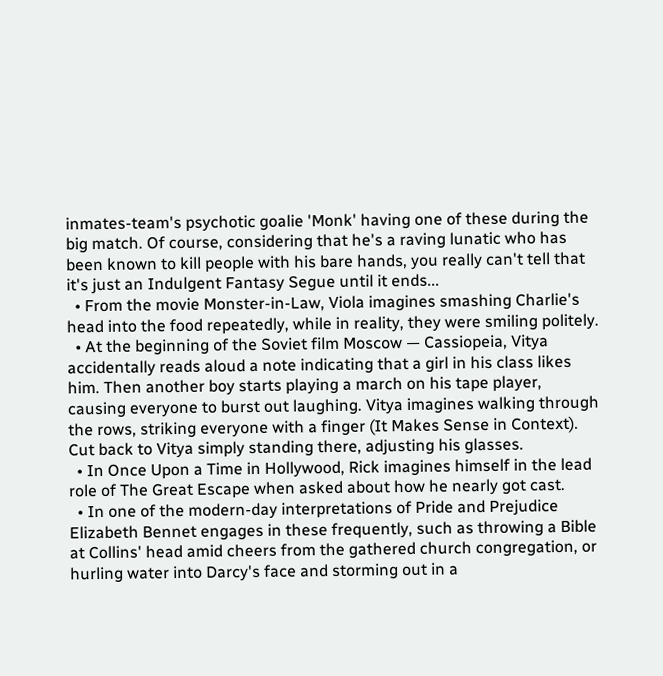inmates-team's psychotic goalie 'Monk' having one of these during the big match. Of course, considering that he's a raving lunatic who has been known to kill people with his bare hands, you really can't tell that it's just an Indulgent Fantasy Segue until it ends...
  • From the movie Monster-in-Law, Viola imagines smashing Charlie's head into the food repeatedly, while in reality, they were smiling politely.
  • At the beginning of the Soviet film Moscow — Cassiopeia, Vitya accidentally reads aloud a note indicating that a girl in his class likes him. Then another boy starts playing a march on his tape player, causing everyone to burst out laughing. Vitya imagines walking through the rows, striking everyone with a finger (It Makes Sense in Context). Cut back to Vitya simply standing there, adjusting his glasses.
  • In Once Upon a Time in Hollywood, Rick imagines himself in the lead role of The Great Escape when asked about how he nearly got cast.
  • In one of the modern-day interpretations of Pride and Prejudice Elizabeth Bennet engages in these frequently, such as throwing a Bible at Collins' head amid cheers from the gathered church congregation, or hurling water into Darcy's face and storming out in a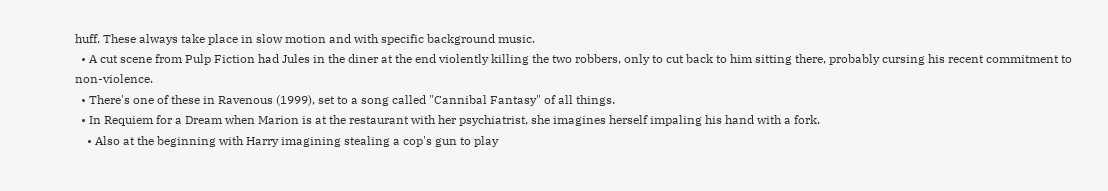huff. These always take place in slow motion and with specific background music.
  • A cut scene from Pulp Fiction had Jules in the diner at the end violently killing the two robbers, only to cut back to him sitting there, probably cursing his recent commitment to non-violence.
  • There's one of these in Ravenous (1999), set to a song called "Cannibal Fantasy" of all things.
  • In Requiem for a Dream when Marion is at the restaurant with her psychiatrist, she imagines herself impaling his hand with a fork.
    • Also at the beginning with Harry imagining stealing a cop's gun to play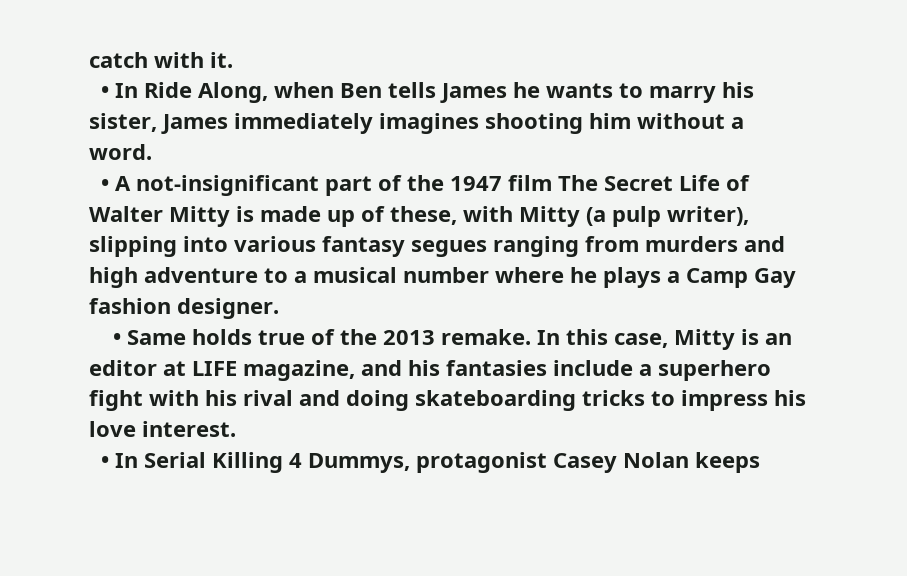catch with it.
  • In Ride Along, when Ben tells James he wants to marry his sister, James immediately imagines shooting him without a word.
  • A not-insignificant part of the 1947 film The Secret Life of Walter Mitty is made up of these, with Mitty (a pulp writer), slipping into various fantasy segues ranging from murders and high adventure to a musical number where he plays a Camp Gay fashion designer.
    • Same holds true of the 2013 remake. In this case, Mitty is an editor at LIFE magazine, and his fantasies include a superhero fight with his rival and doing skateboarding tricks to impress his love interest.
  • In Serial Killing 4 Dummys, protagonist Casey Nolan keeps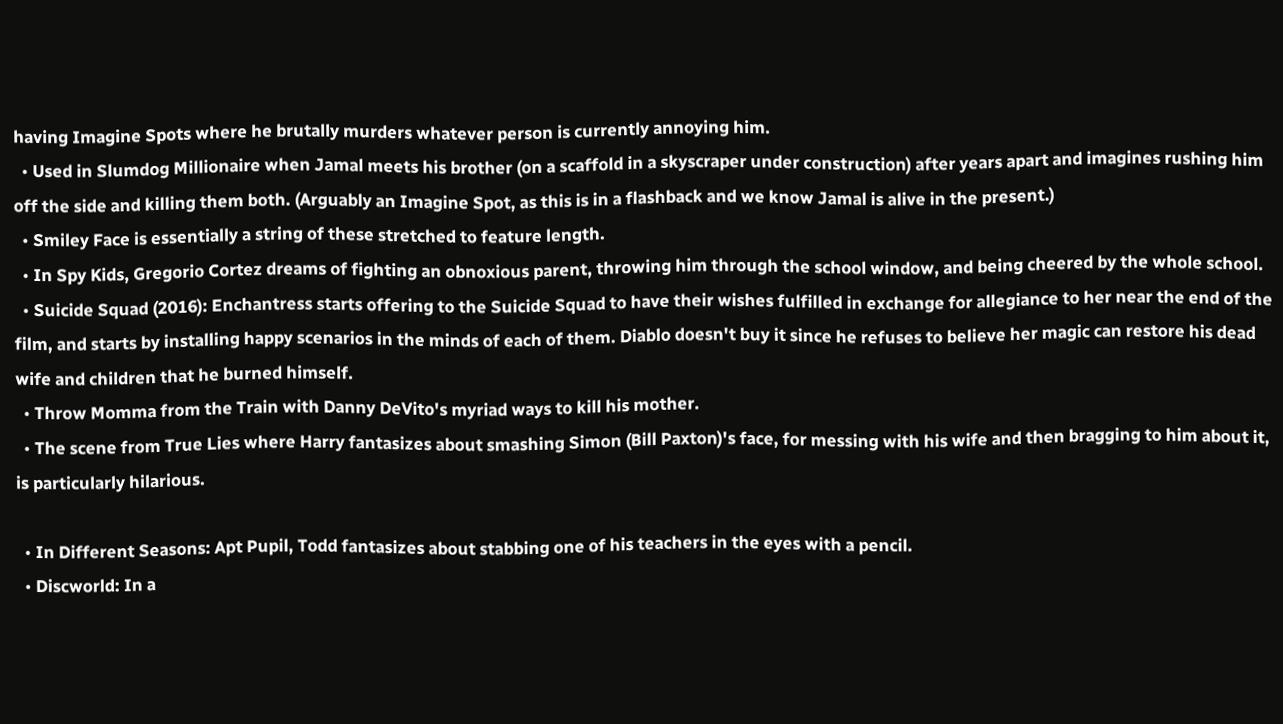having Imagine Spots where he brutally murders whatever person is currently annoying him.
  • Used in Slumdog Millionaire when Jamal meets his brother (on a scaffold in a skyscraper under construction) after years apart and imagines rushing him off the side and killing them both. (Arguably an Imagine Spot, as this is in a flashback and we know Jamal is alive in the present.)
  • Smiley Face is essentially a string of these stretched to feature length.
  • In Spy Kids, Gregorio Cortez dreams of fighting an obnoxious parent, throwing him through the school window, and being cheered by the whole school.
  • Suicide Squad (2016): Enchantress starts offering to the Suicide Squad to have their wishes fulfilled in exchange for allegiance to her near the end of the film, and starts by installing happy scenarios in the minds of each of them. Diablo doesn't buy it since he refuses to believe her magic can restore his dead wife and children that he burned himself.
  • Throw Momma from the Train with Danny DeVito's myriad ways to kill his mother.
  • The scene from True Lies where Harry fantasizes about smashing Simon (Bill Paxton)'s face, for messing with his wife and then bragging to him about it, is particularly hilarious.

  • In Different Seasons: Apt Pupil, Todd fantasizes about stabbing one of his teachers in the eyes with a pencil.
  • Discworld: In a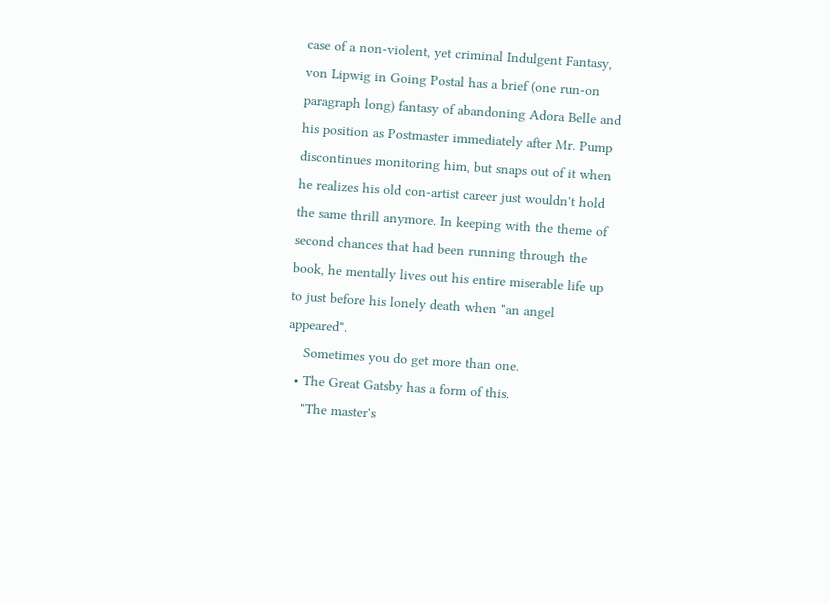case of a non-violent, yet criminal Indulgent Fantasy, von Lipwig in Going Postal has a brief (one run-on paragraph long) fantasy of abandoning Adora Belle and his position as Postmaster immediately after Mr. Pump discontinues monitoring him, but snaps out of it when he realizes his old con-artist career just wouldn't hold the same thrill anymore. In keeping with the theme of second chances that had been running through the book, he mentally lives out his entire miserable life up to just before his lonely death when "an angel appeared".
    Sometimes you do get more than one.
  • The Great Gatsby has a form of this.
    "The master's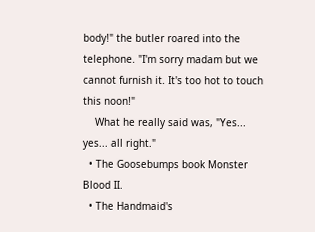body!" the butler roared into the telephone. "I'm sorry madam but we cannot furnish it. It's too hot to touch this noon!"
    What he really said was, "Yes... yes... all right."
  • The Goosebumps book Monster Blood II.
  • The Handmaid's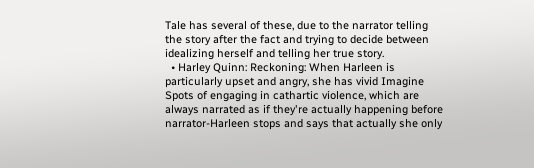Tale has several of these, due to the narrator telling the story after the fact and trying to decide between idealizing herself and telling her true story.
  • Harley Quinn: Reckoning: When Harleen is particularly upset and angry, she has vivid Imagine Spots of engaging in cathartic violence, which are always narrated as if they're actually happening before narrator-Harleen stops and says that actually she only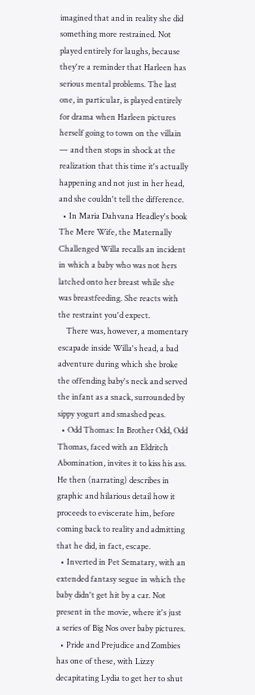imagined that and in reality she did something more restrained. Not played entirely for laughs, because they're a reminder that Harleen has serious mental problems. The last one, in particular, is played entirely for drama when Harleen pictures herself going to town on the villain — and then stops in shock at the realization that this time it's actually happening and not just in her head, and she couldn't tell the difference.
  • In Maria Dahvana Headley's book The Mere Wife, the Maternally Challenged Willa recalls an incident in which a baby who was not hers latched onto her breast while she was breastfeeding. She reacts with the restraint you'd expect.
    There was, however, a momentary escapade inside Willa's head, a bad adventure during which she broke the offending baby's neck and served the infant as a snack, surrounded by sippy yogurt and smashed peas.
  • Odd Thomas: In Brother Odd, Odd Thomas, faced with an Eldritch Abomination, invites it to kiss his ass. He then (narrating) describes in graphic and hilarious detail how it proceeds to eviscerate him, before coming back to reality and admitting that he did, in fact, escape.
  • Inverted in Pet Sematary, with an extended fantasy segue in which the baby didn't get hit by a car. Not present in the movie, where it's just a series of Big Nos over baby pictures.
  • Pride and Prejudice and Zombies has one of these, with Lizzy decapitating Lydia to get her to shut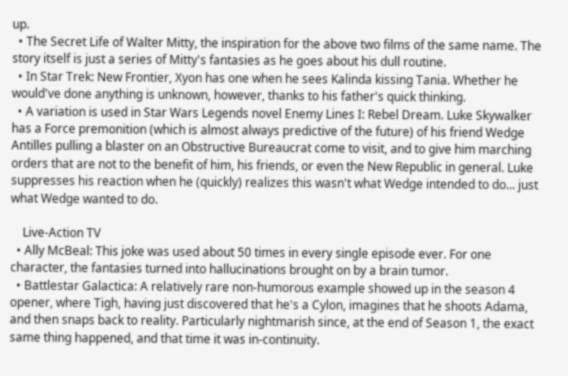up.
  • The Secret Life of Walter Mitty, the inspiration for the above two films of the same name. The story itself is just a series of Mitty's fantasies as he goes about his dull routine.
  • In Star Trek: New Frontier, Xyon has one when he sees Kalinda kissing Tania. Whether he would've done anything is unknown, however, thanks to his father's quick thinking.
  • A variation is used in Star Wars Legends novel Enemy Lines I: Rebel Dream. Luke Skywalker has a Force premonition (which is almost always predictive of the future) of his friend Wedge Antilles pulling a blaster on an Obstructive Bureaucrat come to visit, and to give him marching orders that are not to the benefit of him, his friends, or even the New Republic in general. Luke suppresses his reaction when he (quickly) realizes this wasn't what Wedge intended to do... just what Wedge wanted to do.

    Live-Action TV
  • Ally McBeal: This joke was used about 50 times in every single episode ever. For one character, the fantasies turned into hallucinations brought on by a brain tumor.
  • Battlestar Galactica: A relatively rare non-humorous example showed up in the season 4 opener, where Tigh, having just discovered that he's a Cylon, imagines that he shoots Adama, and then snaps back to reality. Particularly nightmarish since, at the end of Season 1, the exact same thing happened, and that time it was in-continuity.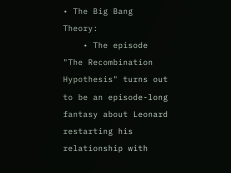• The Big Bang Theory:
    • The episode "The Recombination Hypothesis" turns out to be an episode-long fantasy about Leonard restarting his relationship with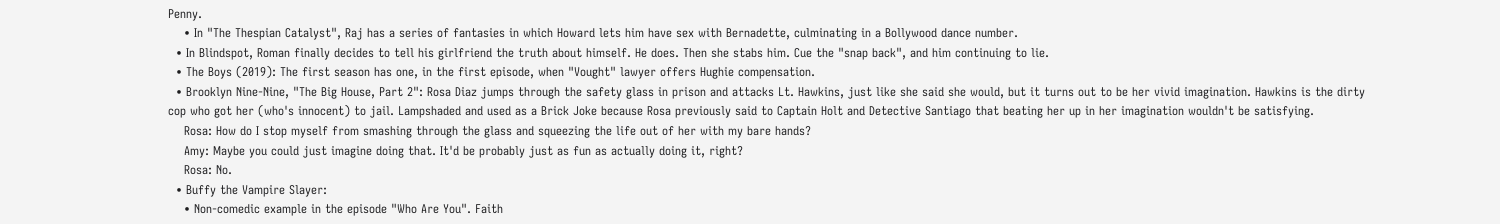Penny.
    • In "The Thespian Catalyst", Raj has a series of fantasies in which Howard lets him have sex with Bernadette, culminating in a Bollywood dance number.
  • In Blindspot, Roman finally decides to tell his girlfriend the truth about himself. He does. Then she stabs him. Cue the "snap back", and him continuing to lie.
  • The Boys (2019): The first season has one, in the first episode, when "Vought" lawyer offers Hughie compensation.
  • Brooklyn Nine-Nine, "The Big House, Part 2": Rosa Diaz jumps through the safety glass in prison and attacks Lt. Hawkins, just like she said she would, but it turns out to be her vivid imagination. Hawkins is the dirty cop who got her (who's innocent) to jail. Lampshaded and used as a Brick Joke because Rosa previously said to Captain Holt and Detective Santiago that beating her up in her imagination wouldn't be satisfying.
    Rosa: How do I stop myself from smashing through the glass and squeezing the life out of her with my bare hands?
    Amy: Maybe you could just imagine doing that. It'd be probably just as fun as actually doing it, right?
    Rosa: No.
  • Buffy the Vampire Slayer:
    • Non-comedic example in the episode "Who Are You". Faith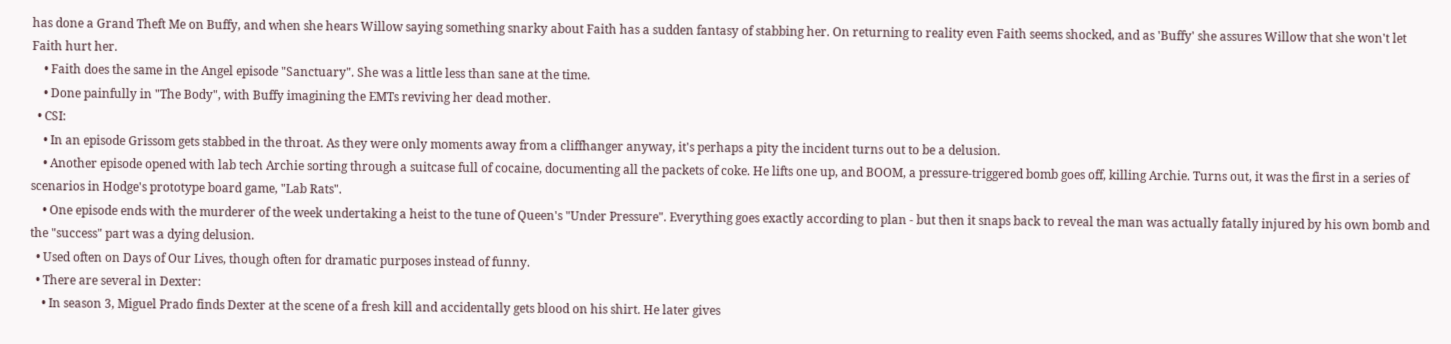has done a Grand Theft Me on Buffy, and when she hears Willow saying something snarky about Faith has a sudden fantasy of stabbing her. On returning to reality even Faith seems shocked, and as 'Buffy' she assures Willow that she won't let Faith hurt her.
    • Faith does the same in the Angel episode "Sanctuary". She was a little less than sane at the time.
    • Done painfully in "The Body", with Buffy imagining the EMTs reviving her dead mother.
  • CSI:
    • In an episode Grissom gets stabbed in the throat. As they were only moments away from a cliffhanger anyway, it's perhaps a pity the incident turns out to be a delusion.
    • Another episode opened with lab tech Archie sorting through a suitcase full of cocaine, documenting all the packets of coke. He lifts one up, and BOOM, a pressure-triggered bomb goes off, killing Archie. Turns out, it was the first in a series of scenarios in Hodge's prototype board game, "Lab Rats".
    • One episode ends with the murderer of the week undertaking a heist to the tune of Queen's "Under Pressure". Everything goes exactly according to plan - but then it snaps back to reveal the man was actually fatally injured by his own bomb and the "success" part was a dying delusion.
  • Used often on Days of Our Lives, though often for dramatic purposes instead of funny.
  • There are several in Dexter:
    • In season 3, Miguel Prado finds Dexter at the scene of a fresh kill and accidentally gets blood on his shirt. He later gives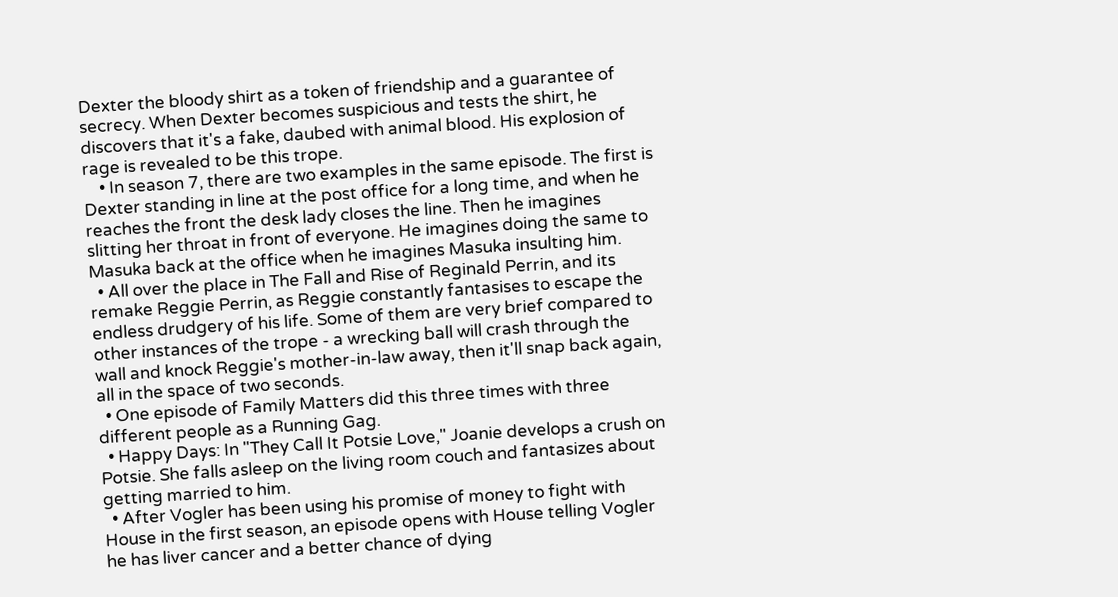Dexter the bloody shirt as a token of friendship and a guarantee of secrecy. When Dexter becomes suspicious and tests the shirt, he discovers that it's a fake, daubed with animal blood. His explosion of rage is revealed to be this trope.
    • In season 7, there are two examples in the same episode. The first is Dexter standing in line at the post office for a long time, and when he reaches the front the desk lady closes the line. Then he imagines slitting her throat in front of everyone. He imagines doing the same to Masuka back at the office when he imagines Masuka insulting him.
  • All over the place in The Fall and Rise of Reginald Perrin, and its remake Reggie Perrin, as Reggie constantly fantasises to escape the endless drudgery of his life. Some of them are very brief compared to other instances of the trope - a wrecking ball will crash through the wall and knock Reggie's mother-in-law away, then it'll snap back again, all in the space of two seconds.
  • One episode of Family Matters did this three times with three different people as a Running Gag.
  • Happy Days: In "They Call It Potsie Love," Joanie develops a crush on Potsie. She falls asleep on the living room couch and fantasizes about getting married to him.
  • After Vogler has been using his promise of money to fight with House in the first season, an episode opens with House telling Vogler he has liver cancer and a better chance of dying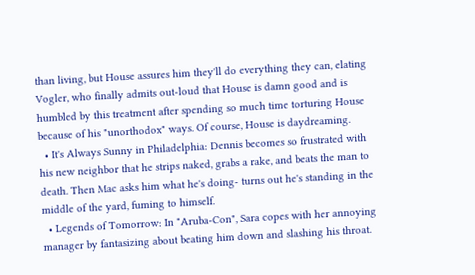than living, but House assures him they'll do everything they can, elating Vogler, who finally admits out-loud that House is damn good and is humbled by this treatment after spending so much time torturing House because of his "unorthodox" ways. Of course, House is daydreaming.
  • It's Always Sunny in Philadelphia: Dennis becomes so frustrated with his new neighbor that he strips naked, grabs a rake, and beats the man to death. Then Mac asks him what he's doing- turns out he's standing in the middle of the yard, fuming to himself.
  • Legends of Tomorrow: In "Aruba-Con", Sara copes with her annoying manager by fantasizing about beating him down and slashing his throat.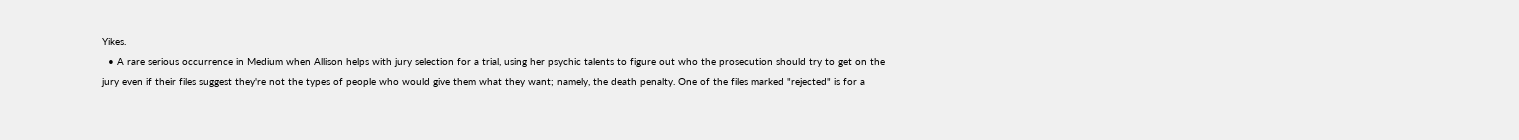Yikes.
  • A rare serious occurrence in Medium when Allison helps with jury selection for a trial, using her psychic talents to figure out who the prosecution should try to get on the jury even if their files suggest they're not the types of people who would give them what they want; namely, the death penalty. One of the files marked "rejected" is for a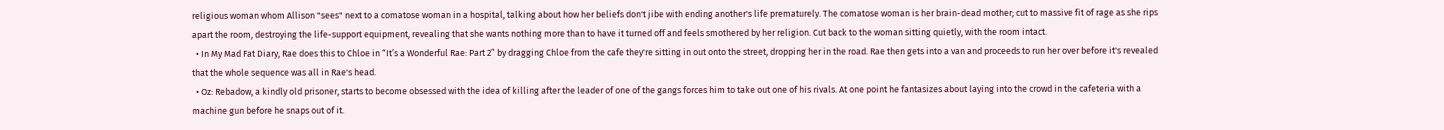religious woman whom Allison "sees" next to a comatose woman in a hospital, talking about how her beliefs don't jibe with ending another's life prematurely. The comatose woman is her brain-dead mother; cut to massive fit of rage as she rips apart the room, destroying the life-support equipment, revealing that she wants nothing more than to have it turned off and feels smothered by her religion. Cut back to the woman sitting quietly, with the room intact.
  • In My Mad Fat Diary, Rae does this to Chloe in “It’s a Wonderful Rae: Part 2” by dragging Chloe from the cafe they're sitting in out onto the street, dropping her in the road. Rae then gets into a van and proceeds to run her over before it's revealed that the whole sequence was all in Rae's head.
  • Oz: Rebadow, a kindly old prisoner, starts to become obsessed with the idea of killing after the leader of one of the gangs forces him to take out one of his rivals. At one point he fantasizes about laying into the crowd in the cafeteria with a machine gun before he snaps out of it.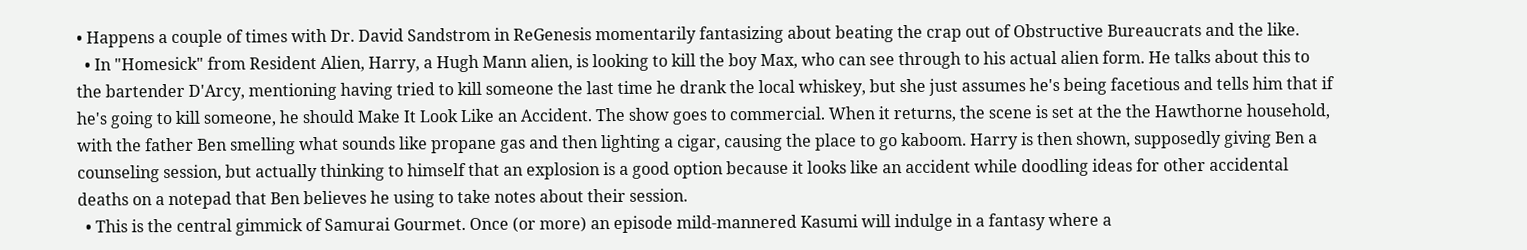• Happens a couple of times with Dr. David Sandstrom in ReGenesis momentarily fantasizing about beating the crap out of Obstructive Bureaucrats and the like.
  • In "Homesick" from Resident Alien, Harry, a Hugh Mann alien, is looking to kill the boy Max, who can see through to his actual alien form. He talks about this to the bartender D'Arcy, mentioning having tried to kill someone the last time he drank the local whiskey, but she just assumes he's being facetious and tells him that if he's going to kill someone, he should Make It Look Like an Accident. The show goes to commercial. When it returns, the scene is set at the the Hawthorne household, with the father Ben smelling what sounds like propane gas and then lighting a cigar, causing the place to go kaboom. Harry is then shown, supposedly giving Ben a counseling session, but actually thinking to himself that an explosion is a good option because it looks like an accident while doodling ideas for other accidental deaths on a notepad that Ben believes he using to take notes about their session.
  • This is the central gimmick of Samurai Gourmet. Once (or more) an episode mild-mannered Kasumi will indulge in a fantasy where a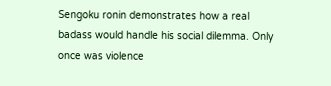Sengoku ronin demonstrates how a real badass would handle his social dilemma. Only once was violence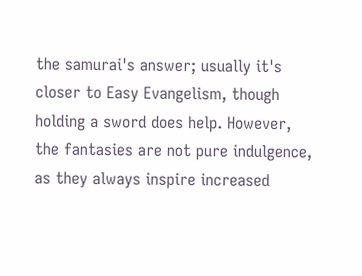the samurai's answer; usually it's closer to Easy Evangelism, though holding a sword does help. However, the fantasies are not pure indulgence, as they always inspire increased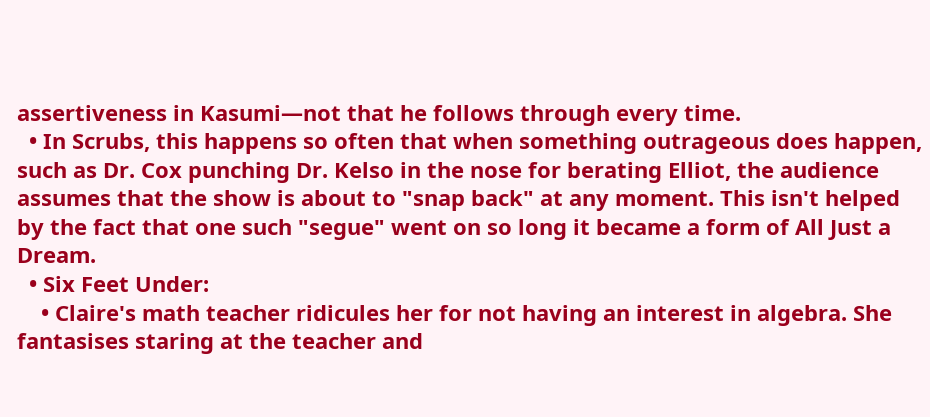assertiveness in Kasumi—not that he follows through every time.
  • In Scrubs, this happens so often that when something outrageous does happen, such as Dr. Cox punching Dr. Kelso in the nose for berating Elliot, the audience assumes that the show is about to "snap back" at any moment. This isn't helped by the fact that one such "segue" went on so long it became a form of All Just a Dream.
  • Six Feet Under:
    • Claire's math teacher ridicules her for not having an interest in algebra. She fantasises staring at the teacher and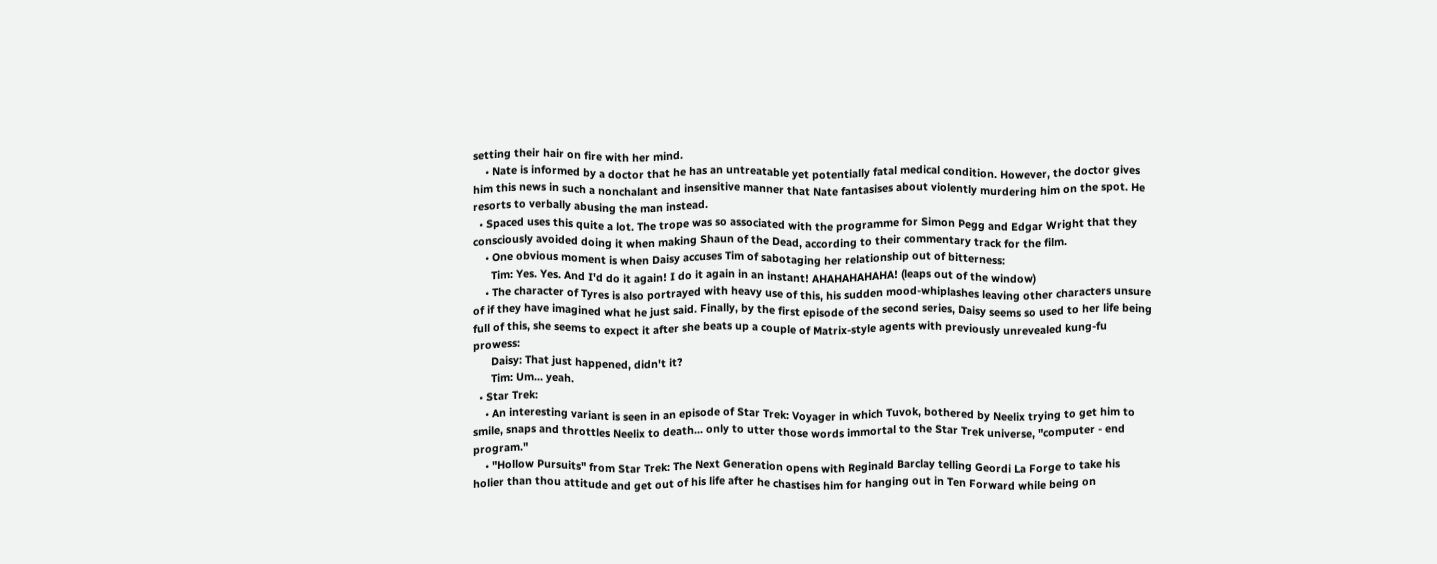setting their hair on fire with her mind.
    • Nate is informed by a doctor that he has an untreatable yet potentially fatal medical condition. However, the doctor gives him this news in such a nonchalant and insensitive manner that Nate fantasises about violently murdering him on the spot. He resorts to verbally abusing the man instead.
  • Spaced uses this quite a lot. The trope was so associated with the programme for Simon Pegg and Edgar Wright that they consciously avoided doing it when making Shaun of the Dead, according to their commentary track for the film.
    • One obvious moment is when Daisy accuses Tim of sabotaging her relationship out of bitterness:
      Tim: Yes. Yes. And I'd do it again! I do it again in an instant! AHAHAHAHAHA! (leaps out of the window)
    • The character of Tyres is also portrayed with heavy use of this, his sudden mood-whiplashes leaving other characters unsure of if they have imagined what he just said. Finally, by the first episode of the second series, Daisy seems so used to her life being full of this, she seems to expect it after she beats up a couple of Matrix-style agents with previously unrevealed kung-fu prowess:
      Daisy: That just happened, didn't it?
      Tim: Um... yeah.
  • Star Trek:
    • An interesting variant is seen in an episode of Star Trek: Voyager in which Tuvok, bothered by Neelix trying to get him to smile, snaps and throttles Neelix to death... only to utter those words immortal to the Star Trek universe, "computer - end program."
    • "Hollow Pursuits" from Star Trek: The Next Generation opens with Reginald Barclay telling Geordi La Forge to take his holier than thou attitude and get out of his life after he chastises him for hanging out in Ten Forward while being on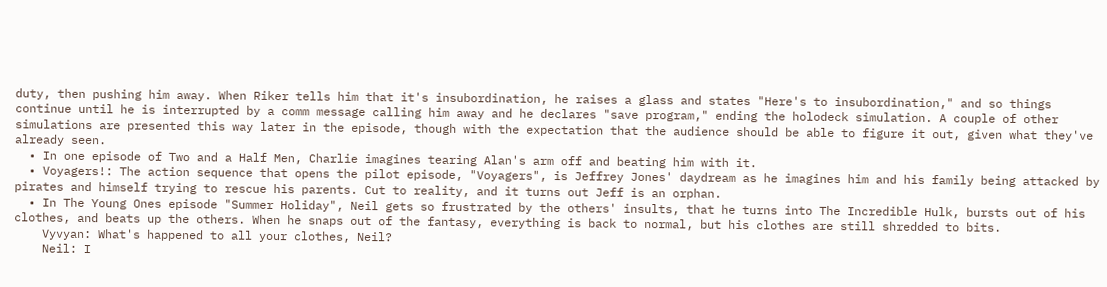duty, then pushing him away. When Riker tells him that it's insubordination, he raises a glass and states "Here's to insubordination," and so things continue until he is interrupted by a comm message calling him away and he declares "save program," ending the holodeck simulation. A couple of other simulations are presented this way later in the episode, though with the expectation that the audience should be able to figure it out, given what they've already seen.
  • In one episode of Two and a Half Men, Charlie imagines tearing Alan's arm off and beating him with it.
  • Voyagers!: The action sequence that opens the pilot episode, "Voyagers", is Jeffrey Jones' daydream as he imagines him and his family being attacked by pirates and himself trying to rescue his parents. Cut to reality, and it turns out Jeff is an orphan.
  • In The Young Ones episode "Summer Holiday", Neil gets so frustrated by the others' insults, that he turns into The Incredible Hulk, bursts out of his clothes, and beats up the others. When he snaps out of the fantasy, everything is back to normal, but his clothes are still shredded to bits.
    Vyvyan: What's happened to all your clothes, Neil?
    Neil: I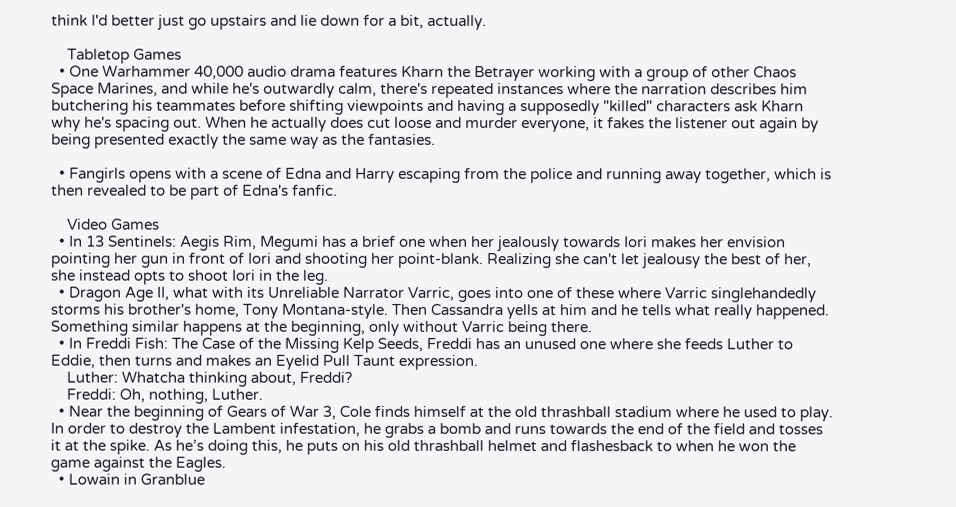think I'd better just go upstairs and lie down for a bit, actually.

    Tabletop Games
  • One Warhammer 40,000 audio drama features Kharn the Betrayer working with a group of other Chaos Space Marines, and while he's outwardly calm, there's repeated instances where the narration describes him butchering his teammates before shifting viewpoints and having a supposedly "killed" characters ask Kharn why he's spacing out. When he actually does cut loose and murder everyone, it fakes the listener out again by being presented exactly the same way as the fantasies.

  • Fangirls opens with a scene of Edna and Harry escaping from the police and running away together, which is then revealed to be part of Edna's fanfic.

    Video Games
  • In 13 Sentinels: Aegis Rim, Megumi has a brief one when her jealously towards Iori makes her envision pointing her gun in front of Iori and shooting her point-blank. Realizing she can't let jealousy the best of her, she instead opts to shoot Iori in the leg.
  • Dragon Age II, what with its Unreliable Narrator Varric, goes into one of these where Varric singlehandedly storms his brother's home, Tony Montana-style. Then Cassandra yells at him and he tells what really happened. Something similar happens at the beginning, only without Varric being there.
  • In Freddi Fish: The Case of the Missing Kelp Seeds, Freddi has an unused one where she feeds Luther to Eddie, then turns and makes an Eyelid Pull Taunt expression.
    Luther: Whatcha thinking about, Freddi?
    Freddi: Oh, nothing, Luther.
  • Near the beginning of Gears of War 3, Cole finds himself at the old thrashball stadium where he used to play. In order to destroy the Lambent infestation, he grabs a bomb and runs towards the end of the field and tosses it at the spike. As he’s doing this, he puts on his old thrashball helmet and flashesback to when he won the game against the Eagles.
  • Lowain in Granblue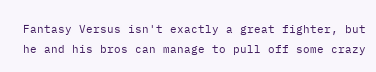Fantasy Versus isn't exactly a great fighter, but he and his bros can manage to pull off some crazy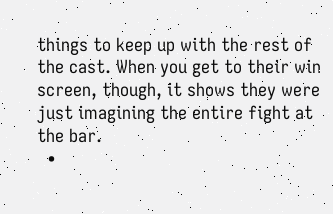things to keep up with the rest of the cast. When you get to their win screen, though, it shows they were just imagining the entire fight at the bar.
  •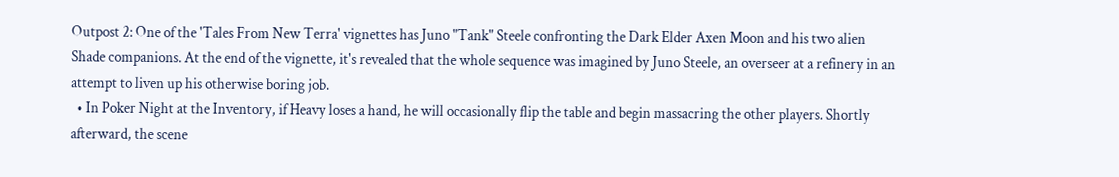Outpost 2: One of the 'Tales From New Terra' vignettes has Juno "Tank" Steele confronting the Dark Elder Axen Moon and his two alien Shade companions. At the end of the vignette, it's revealed that the whole sequence was imagined by Juno Steele, an overseer at a refinery in an attempt to liven up his otherwise boring job.
  • In Poker Night at the Inventory, if Heavy loses a hand, he will occasionally flip the table and begin massacring the other players. Shortly afterward, the scene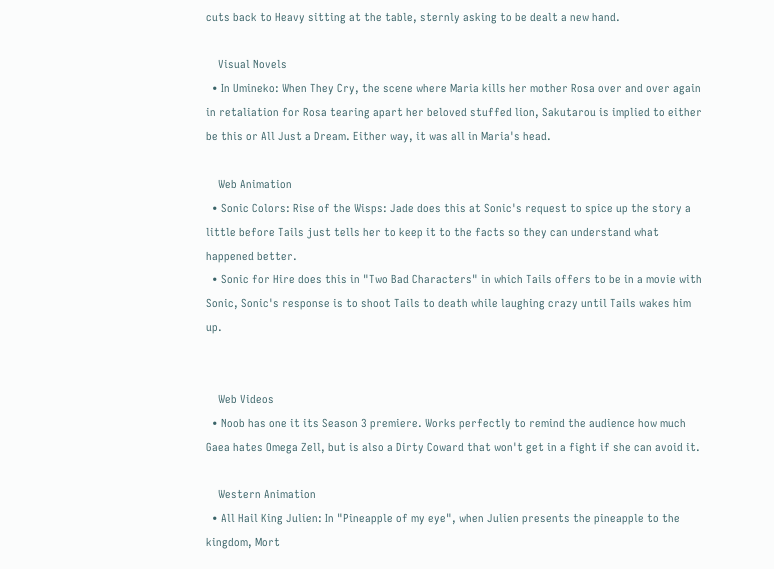cuts back to Heavy sitting at the table, sternly asking to be dealt a new hand.

    Visual Novels
  • In Umineko: When They Cry, the scene where Maria kills her mother Rosa over and over again in retaliation for Rosa tearing apart her beloved stuffed lion, Sakutarou is implied to either be this or All Just a Dream. Either way, it was all in Maria's head.

    Web Animation
  • Sonic Colors: Rise of the Wisps: Jade does this at Sonic's request to spice up the story a little before Tails just tells her to keep it to the facts so they can understand what happened better.
  • Sonic for Hire does this in "Two Bad Characters" in which Tails offers to be in a movie with Sonic, Sonic's response is to shoot Tails to death while laughing crazy until Tails wakes him up.


    Web Videos
  • Noob has one it its Season 3 premiere. Works perfectly to remind the audience how much Gaea hates Omega Zell, but is also a Dirty Coward that won't get in a fight if she can avoid it.

    Western Animation
  • All Hail King Julien: In "Pineapple of my eye", when Julien presents the pineapple to the kingdom, Mort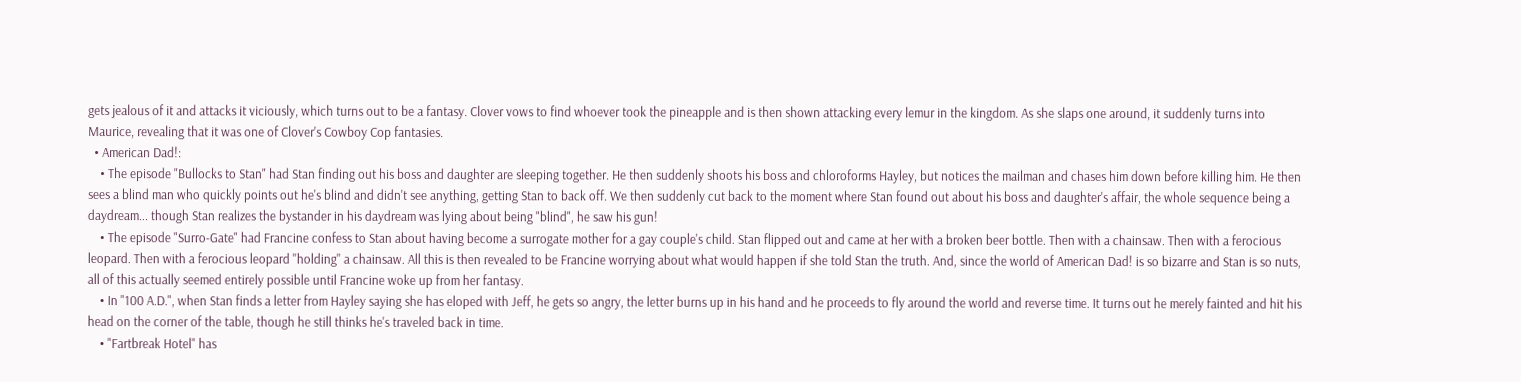gets jealous of it and attacks it viciously, which turns out to be a fantasy. Clover vows to find whoever took the pineapple and is then shown attacking every lemur in the kingdom. As she slaps one around, it suddenly turns into Maurice, revealing that it was one of Clover's Cowboy Cop fantasies.
  • American Dad!:
    • The episode "Bullocks to Stan" had Stan finding out his boss and daughter are sleeping together. He then suddenly shoots his boss and chloroforms Hayley, but notices the mailman and chases him down before killing him. He then sees a blind man who quickly points out he's blind and didn't see anything, getting Stan to back off. We then suddenly cut back to the moment where Stan found out about his boss and daughter's affair, the whole sequence being a daydream... though Stan realizes the bystander in his daydream was lying about being "blind", he saw his gun!
    • The episode "Surro-Gate" had Francine confess to Stan about having become a surrogate mother for a gay couple's child. Stan flipped out and came at her with a broken beer bottle. Then with a chainsaw. Then with a ferocious leopard. Then with a ferocious leopard ''holding'' a chainsaw. All this is then revealed to be Francine worrying about what would happen if she told Stan the truth. And, since the world of American Dad! is so bizarre and Stan is so nuts, all of this actually seemed entirely possible until Francine woke up from her fantasy.
    • In "100 A.D.", when Stan finds a letter from Hayley saying she has eloped with Jeff, he gets so angry, the letter burns up in his hand and he proceeds to fly around the world and reverse time. It turns out he merely fainted and hit his head on the corner of the table, though he still thinks he's traveled back in time.
    • "Fartbreak Hotel" has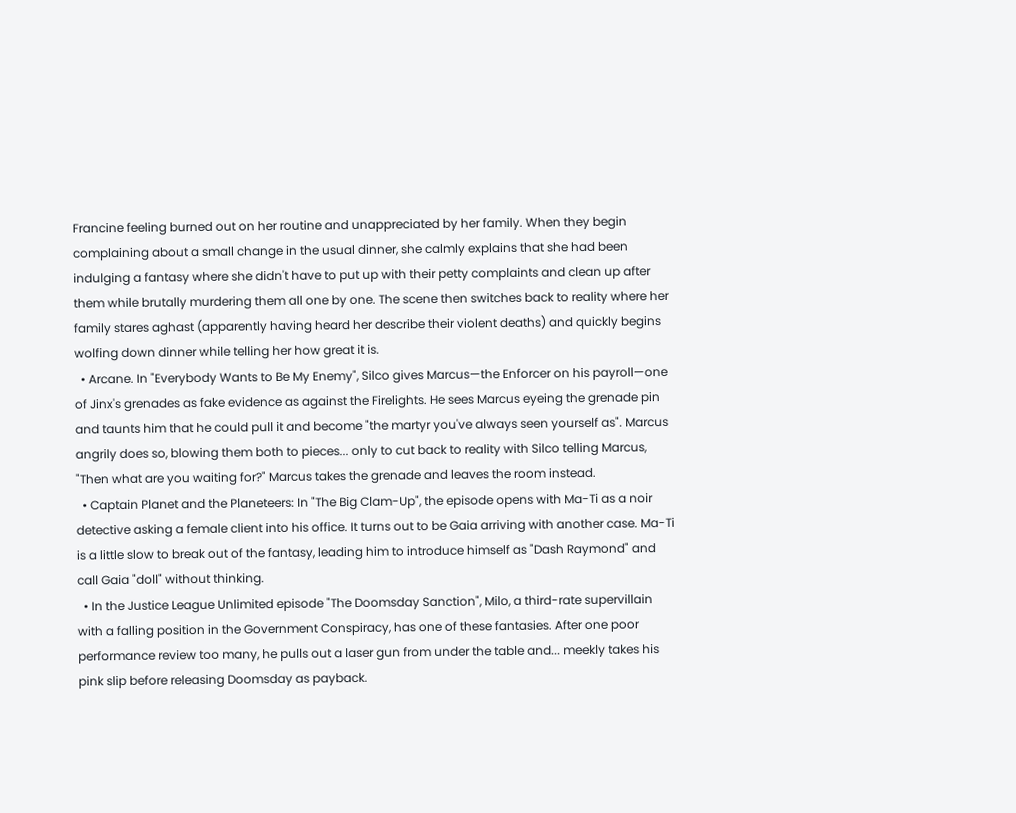Francine feeling burned out on her routine and unappreciated by her family. When they begin complaining about a small change in the usual dinner, she calmly explains that she had been indulging a fantasy where she didn't have to put up with their petty complaints and clean up after them while brutally murdering them all one by one. The scene then switches back to reality where her family stares aghast (apparently having heard her describe their violent deaths) and quickly begins wolfing down dinner while telling her how great it is.
  • Arcane. In "Everybody Wants to Be My Enemy", Silco gives Marcus—the Enforcer on his payroll—one of Jinx's grenades as fake evidence as against the Firelights. He sees Marcus eyeing the grenade pin and taunts him that he could pull it and become "the martyr you've always seen yourself as". Marcus angrily does so, blowing them both to pieces... only to cut back to reality with Silco telling Marcus, "Then what are you waiting for?" Marcus takes the grenade and leaves the room instead.
  • Captain Planet and the Planeteers: In "The Big Clam-Up", the episode opens with Ma-Ti as a noir detective asking a female client into his office. It turns out to be Gaia arriving with another case. Ma-Ti is a little slow to break out of the fantasy, leading him to introduce himself as "Dash Raymond" and call Gaia "doll" without thinking.
  • In the Justice League Unlimited episode "The Doomsday Sanction", Milo, a third-rate supervillain with a falling position in the Government Conspiracy, has one of these fantasies. After one poor performance review too many, he pulls out a laser gun from under the table and... meekly takes his pink slip before releasing Doomsday as payback.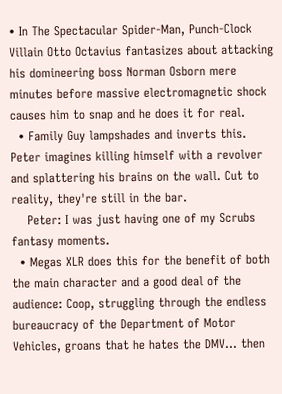• In The Spectacular Spider-Man, Punch-Clock Villain Otto Octavius fantasizes about attacking his domineering boss Norman Osborn mere minutes before massive electromagnetic shock causes him to snap and he does it for real.
  • Family Guy lampshades and inverts this. Peter imagines killing himself with a revolver and splattering his brains on the wall. Cut to reality, they're still in the bar.
    Peter: I was just having one of my Scrubs fantasy moments.
  • Megas XLR does this for the benefit of both the main character and a good deal of the audience: Coop, struggling through the endless bureaucracy of the Department of Motor Vehicles, groans that he hates the DMV... then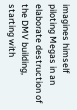imagines himself piloting Megas in an elaborate destruction of the DMV building, starting with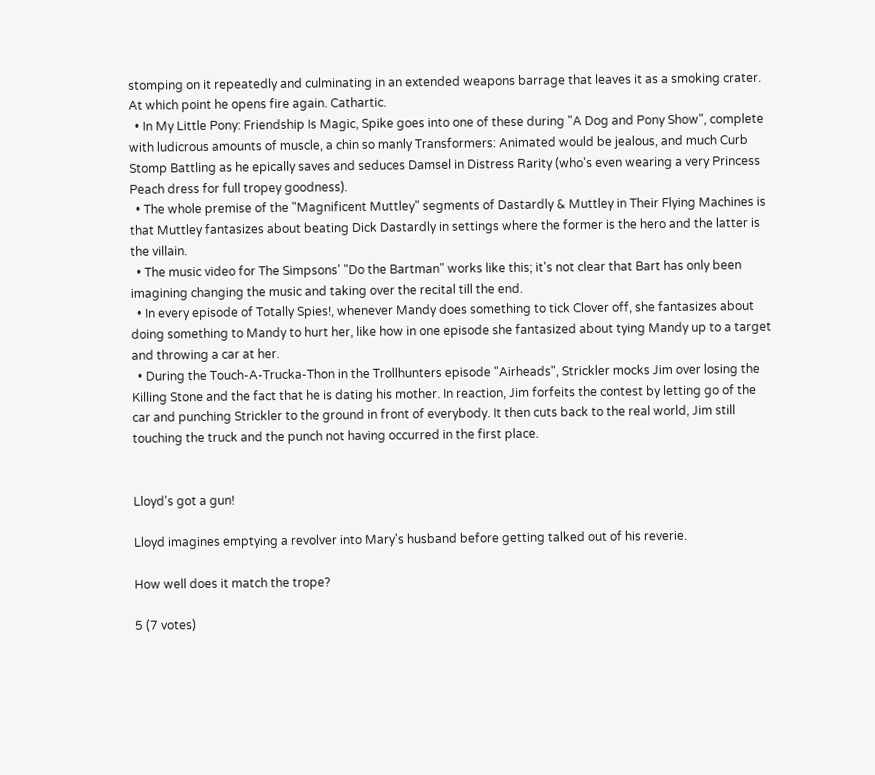stomping on it repeatedly and culminating in an extended weapons barrage that leaves it as a smoking crater. At which point he opens fire again. Cathartic.
  • In My Little Pony: Friendship Is Magic, Spike goes into one of these during "A Dog and Pony Show", complete with ludicrous amounts of muscle, a chin so manly Transformers: Animated would be jealous, and much Curb Stomp Battling as he epically saves and seduces Damsel in Distress Rarity (who's even wearing a very Princess Peach dress for full tropey goodness).
  • The whole premise of the "Magnificent Muttley" segments of Dastardly & Muttley in Their Flying Machines is that Muttley fantasizes about beating Dick Dastardly in settings where the former is the hero and the latter is the villain.
  • The music video for The Simpsons' "Do the Bartman" works like this; it's not clear that Bart has only been imagining changing the music and taking over the recital till the end.
  • In every episode of Totally Spies!, whenever Mandy does something to tick Clover off, she fantasizes about doing something to Mandy to hurt her, like how in one episode she fantasized about tying Mandy up to a target and throwing a car at her.
  • During the Touch-A-Trucka-Thon in the Trollhunters episode "Airheads", Strickler mocks Jim over losing the Killing Stone and the fact that he is dating his mother. In reaction, Jim forfeits the contest by letting go of the car and punching Strickler to the ground in front of everybody. It then cuts back to the real world, Jim still touching the truck and the punch not having occurred in the first place.


Lloyd's got a gun!

Lloyd imagines emptying a revolver into Mary's husband before getting talked out of his reverie.

How well does it match the trope?

5 (7 votes)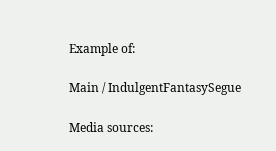Example of:

Main / IndulgentFantasySegue

Media sources: